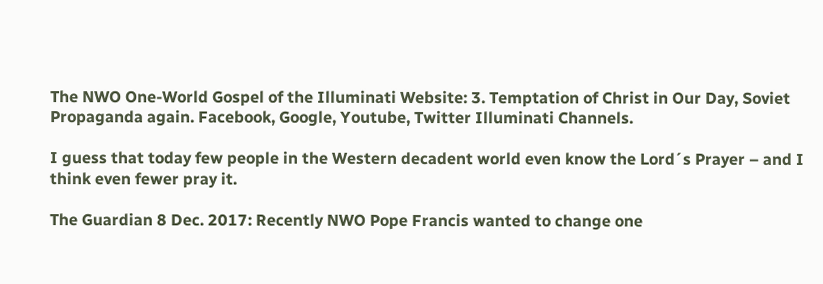The NWO One-World Gospel of the Illuminati Website: 3. Temptation of Christ in Our Day, Soviet Propaganda again. Facebook, Google, Youtube, Twitter Illuminati Channels.

I guess that today few people in the Western decadent world even know the Lord´s Prayer – and I think even fewer pray it.

The Guardian 8 Dec. 2017: Recently NWO Pope Francis wanted to change one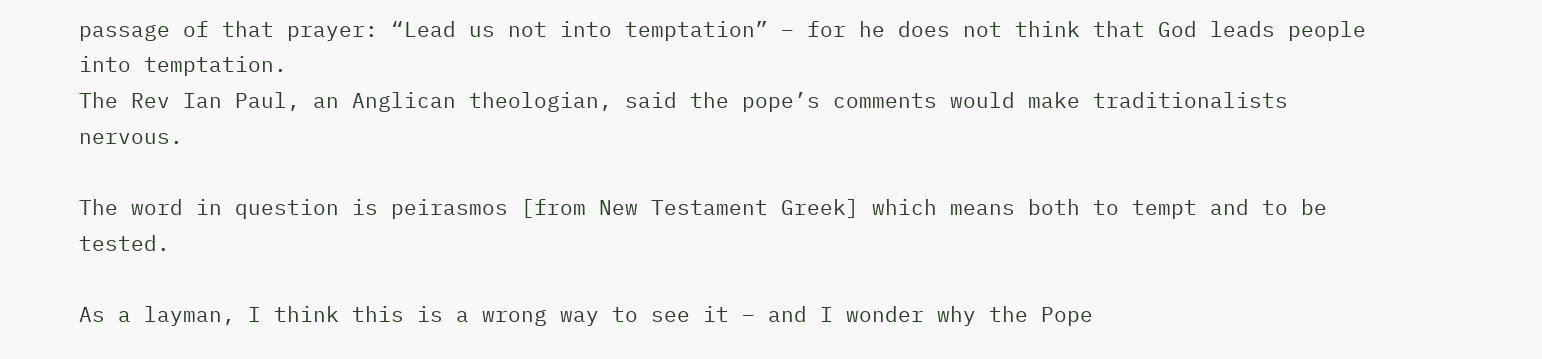passage of that prayer: “Lead us not into temptation” – for he does not think that God leads people into temptation.
The Rev Ian Paul, an Anglican theologian, said the pope’s comments would make traditionalists nervous.

The word in question is peirasmos [from New Testament Greek] which means both to tempt and to be tested.

As a layman, I think this is a wrong way to see it – and I wonder why the Pope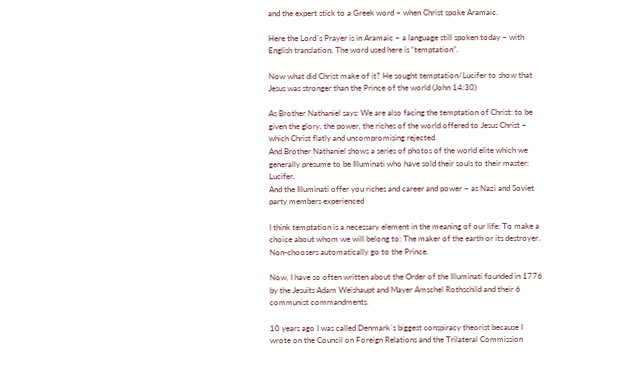and the expert stick to a Greek word – when Christ spoke Aramaic.

Here the Lord´s Prayer is in Aramaic – a language still spoken today – with English translation. The word used here is “temptation”.

Now what did Christ make of it? He sought temptation/Lucifer to show that Jesus was stronger than the Prince of the world (John 14:30)

As Brother Nathaniel says: We are also facing the temptation of Christ: to be given the glory, the power, the riches of the world offered to Jesus Christ – which Christ flatly and uncompromising rejected.
And Brother Nathaniel shows a series of photos of the world elite which we generally presume to be Illuminati who have sold their souls to their master: Lucifer.
And the Illuminati offer you riches and career and power – as Nazi and Soviet party members experienced

I think temptation is a necessary element in the meaning of our life: To make a choice about whom we will belong to: The maker of the earth or its destroyer. Non-choosers automatically go to the Prince.

Now, I have so often written about the Order of the Illuminati founded in 1776 by the Jesuits Adam Weishaupt and Mayer Amschel Rothschild and their 6 communist commandments.

10 years ago I was called Denmark´s biggest conspiracy theorist because I wrote on the Council on Foreign Relations and the Trilateral Commission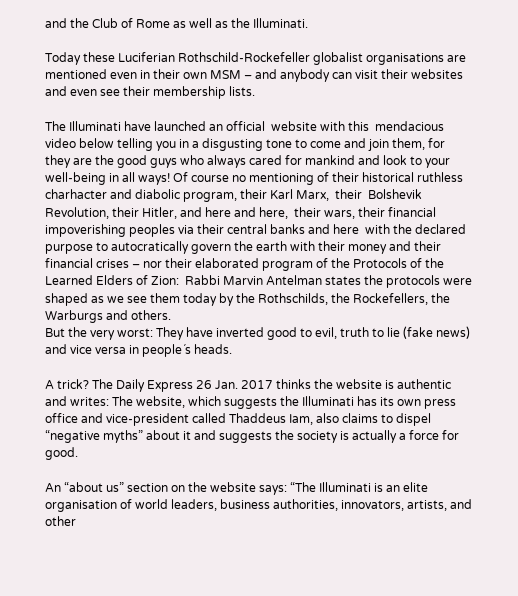and the Club of Rome as well as the Illuminati.

Today these Luciferian Rothschild-Rockefeller globalist organisations are mentioned even in their own MSM – and anybody can visit their websites and even see their membership lists.

The Illuminati have launched an official  website with this  mendacious video below telling you in a disgusting tone to come and join them, for they are the good guys who always cared for mankind and look to your well-being in all ways! Of course no mentioning of their historical ruthless charhacter and diabolic program, their Karl Marx,  their  Bolshevik Revolution, their Hitler, and here and here,  their wars, their financial impoverishing peoples via their central banks and here  with the declared purpose to autocratically govern the earth with their money and their financial crises – nor their elaborated program of the Protocols of the  Learned Elders of Zion:  Rabbi Marvin Antelman states the protocols were shaped as we see them today by the Rothschilds, the Rockefellers, the Warburgs and others.
But the very worst: They have inverted good to evil, truth to lie (fake news) and vice versa in people´s heads.

A trick? The Daily Express 26 Jan. 2017 thinks the website is authentic and writes: The website, which suggests the Illuminati has its own press office and vice-president called Thaddeus Iam, also claims to dispel “negative myths” about it and suggests the society is actually a force for good.

An “about us” section on the website says: “The Illuminati is an elite organisation of world leaders, business authorities, innovators, artists, and other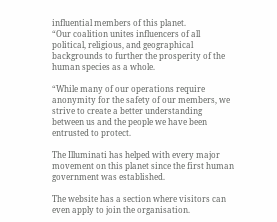influential members of this planet.
“Our coalition unites influencers of all political, religious, and geographical backgrounds to further the prosperity of the human species as a whole.

“While many of our operations require anonymity for the safety of our members, we strive to create a better understanding between us and the people we have been entrusted to protect.

The Illuminati has helped with every major movement on this planet since the first human government was established.

The website has a section where visitors can even apply to join the organisation.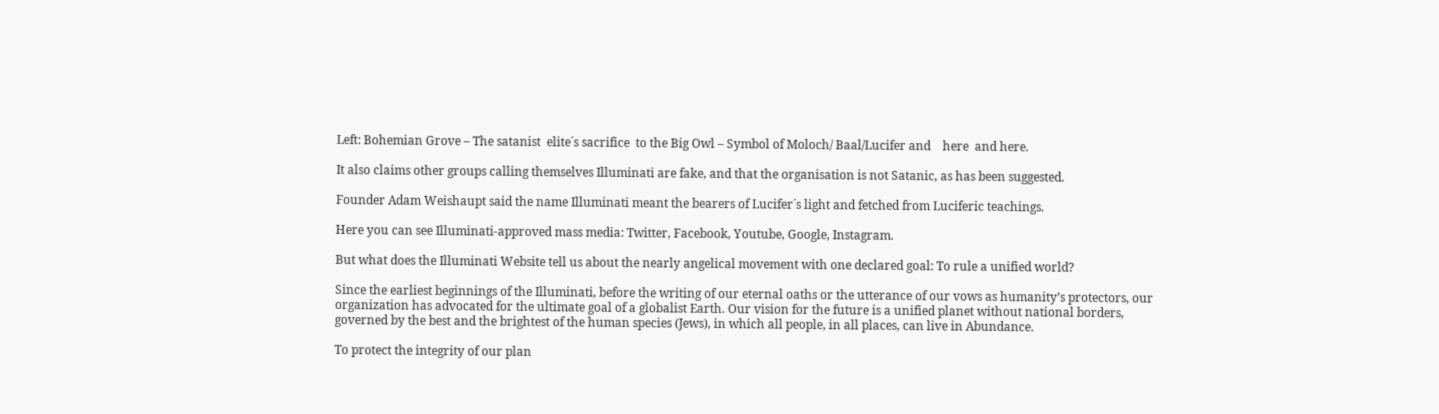Left: Bohemian Grove – The satanist  elite´s sacrifice  to the Big Owl – Symbol of Moloch/ Baal/Lucifer and    here  and here.

It also claims other groups calling themselves Illuminati are fake, and that the organisation is not Satanic, as has been suggested.

Founder Adam Weishaupt said the name Illuminati meant the bearers of Lucifer´s light and fetched from Luciferic teachings.

Here you can see Illuminati-approved mass media: Twitter, Facebook, Youtube, Google, Instagram.

But what does the Illuminati Website tell us about the nearly angelical movement with one declared goal: To rule a unified world?

Since the earliest beginnings of the Illuminati, before the writing of our eternal oaths or the utterance of our vows as humanity’s protectors, our organization has advocated for the ultimate goal of a globalist Earth. Our vision for the future is a unified planet without national borders, governed by the best and the brightest of the human species (Jews), in which all people, in all places, can live in Abundance.

To protect the integrity of our plan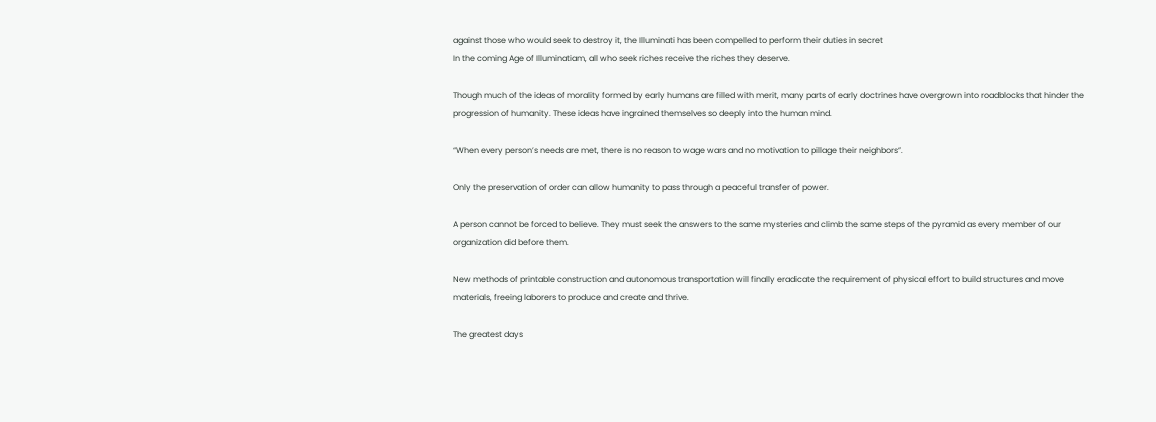against those who would seek to destroy it, the Illuminati has been compelled to perform their duties in secret
In the coming Age of Illuminatiam, all who seek riches receive the riches they deserve.

Though much of the ideas of morality formed by early humans are filled with merit, many parts of early doctrines have overgrown into roadblocks that hinder the progression of humanity. These ideas have ingrained themselves so deeply into the human mind.

“When every person’s needs are met, there is no reason to wage wars and no motivation to pillage their neighbors”.

Only the preservation of order can allow humanity to pass through a peaceful transfer of power.

A person cannot be forced to believe. They must seek the answers to the same mysteries and climb the same steps of the pyramid as every member of our organization did before them.

New methods of printable construction and autonomous transportation will finally eradicate the requirement of physical effort to build structures and move materials, freeing laborers to produce and create and thrive.

The greatest days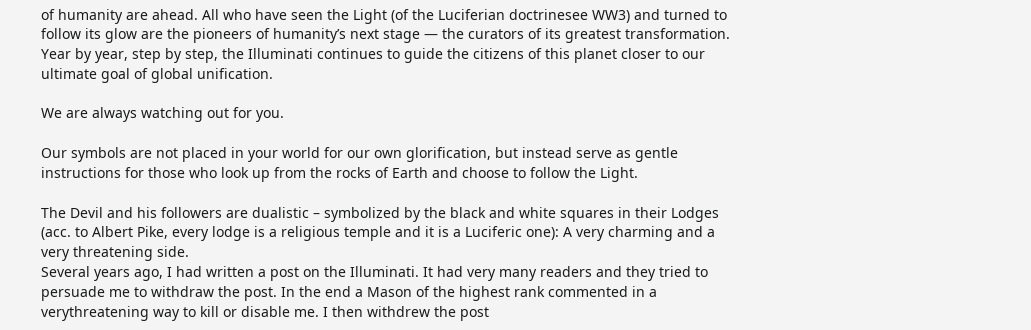of humanity are ahead. All who have seen the Light (of the Luciferian doctrinesee WW3) and turned to follow its glow are the pioneers of humanity’s next stage — the curators of its greatest transformation.  Year by year, step by step, the Illuminati continues to guide the citizens of this planet closer to our ultimate goal of global unification.

We are always watching out for you.

Our symbols are not placed in your world for our own glorification, but instead serve as gentle instructions for those who look up from the rocks of Earth and choose to follow the Light.

The Devil and his followers are dualistic – symbolized by the black and white squares in their Lodges (acc. to Albert Pike, every lodge is a religious temple and it is a Luciferic one): A very charming and a very threatening side.
Several years ago, I had written a post on the Illuminati. It had very many readers and they tried to persuade me to withdraw the post. In the end a Mason of the highest rank commented in a verythreatening way to kill or disable me. I then withdrew the post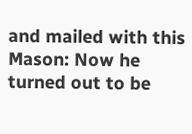and mailed with this Mason: Now he turned out to be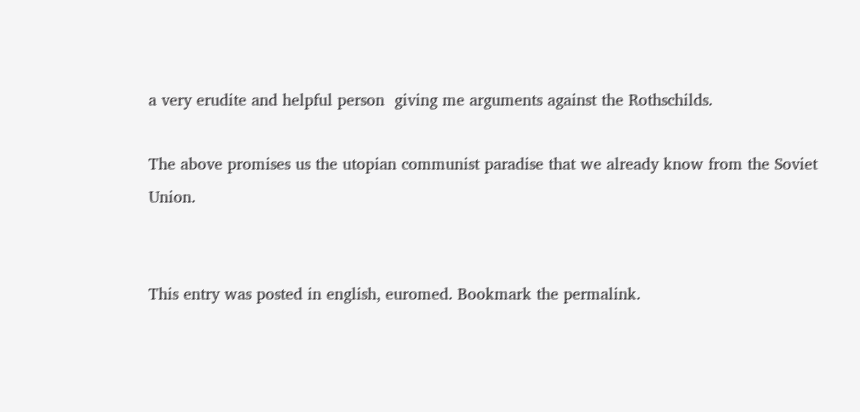a very erudite and helpful person  giving me arguments against the Rothschilds.

The above promises us the utopian communist paradise that we already know from the Soviet Union.


This entry was posted in english, euromed. Bookmark the permalink.